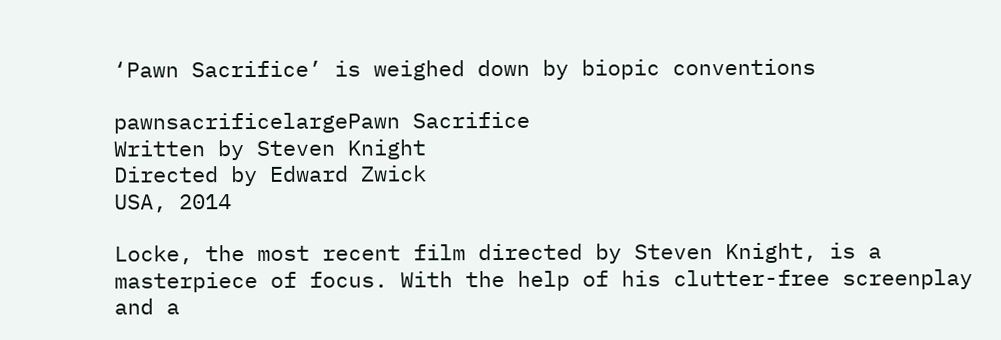‘Pawn Sacrifice’ is weighed down by biopic conventions

pawnsacrificelargePawn Sacrifice
Written by Steven Knight
Directed by Edward Zwick
USA, 2014

Locke, the most recent film directed by Steven Knight, is a masterpiece of focus. With the help of his clutter-free screenplay and a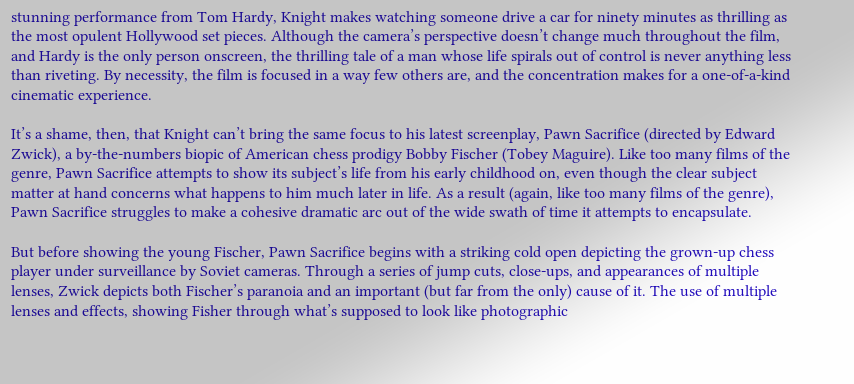stunning performance from Tom Hardy, Knight makes watching someone drive a car for ninety minutes as thrilling as the most opulent Hollywood set pieces. Although the camera’s perspective doesn’t change much throughout the film, and Hardy is the only person onscreen, the thrilling tale of a man whose life spirals out of control is never anything less than riveting. By necessity, the film is focused in a way few others are, and the concentration makes for a one-of-a-kind cinematic experience.

It’s a shame, then, that Knight can’t bring the same focus to his latest screenplay, Pawn Sacrifice (directed by Edward Zwick), a by-the-numbers biopic of American chess prodigy Bobby Fischer (Tobey Maguire). Like too many films of the genre, Pawn Sacrifice attempts to show its subject’s life from his early childhood on, even though the clear subject matter at hand concerns what happens to him much later in life. As a result (again, like too many films of the genre), Pawn Sacrifice struggles to make a cohesive dramatic arc out of the wide swath of time it attempts to encapsulate.

But before showing the young Fischer, Pawn Sacrifice begins with a striking cold open depicting the grown-up chess player under surveillance by Soviet cameras. Through a series of jump cuts, close-ups, and appearances of multiple lenses, Zwick depicts both Fischer’s paranoia and an important (but far from the only) cause of it. The use of multiple lenses and effects, showing Fisher through what’s supposed to look like photographic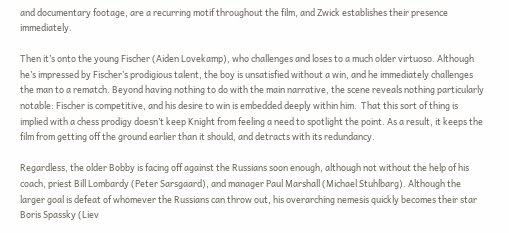and documentary footage, are a recurring motif throughout the film, and Zwick establishes their presence immediately.

Then it’s onto the young Fischer (Aiden Lovekamp), who challenges and loses to a much older virtuoso. Although he’s impressed by Fischer’s prodigious talent, the boy is unsatisfied without a win, and he immediately challenges the man to a rematch. Beyond having nothing to do with the main narrative, the scene reveals nothing particularly notable: Fischer is competitive, and his desire to win is embedded deeply within him.  That this sort of thing is implied with a chess prodigy doesn’t keep Knight from feeling a need to spotlight the point. As a result, it keeps the film from getting off the ground earlier than it should, and detracts with its redundancy.

Regardless, the older Bobby is facing off against the Russians soon enough, although not without the help of his coach, priest Bill Lombardy (Peter Sarsgaard), and manager Paul Marshall (Michael Stuhlbarg). Although the larger goal is defeat of whomever the Russians can throw out, his overarching nemesis quickly becomes their star Boris Spassky (Liev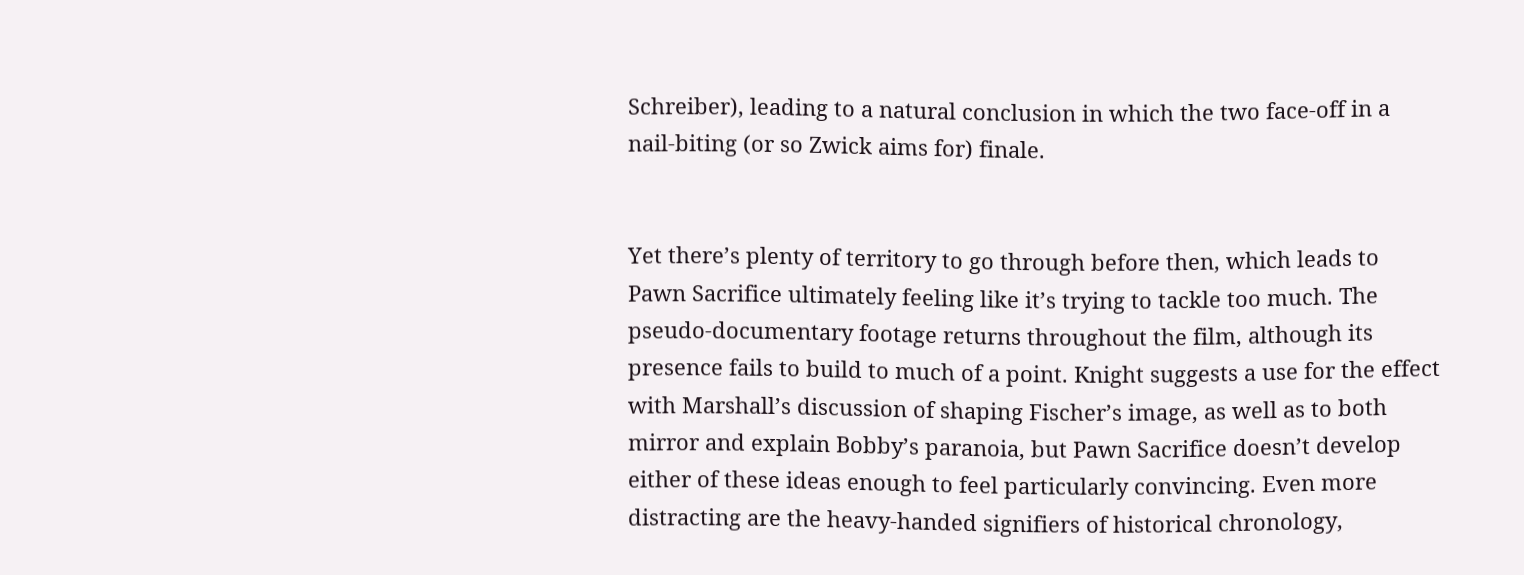Schreiber), leading to a natural conclusion in which the two face-off in a nail-biting (or so Zwick aims for) finale.


Yet there’s plenty of territory to go through before then, which leads to Pawn Sacrifice ultimately feeling like it’s trying to tackle too much. The pseudo-documentary footage returns throughout the film, although its presence fails to build to much of a point. Knight suggests a use for the effect with Marshall’s discussion of shaping Fischer’s image, as well as to both mirror and explain Bobby’s paranoia, but Pawn Sacrifice doesn’t develop either of these ideas enough to feel particularly convincing. Even more distracting are the heavy-handed signifiers of historical chronology,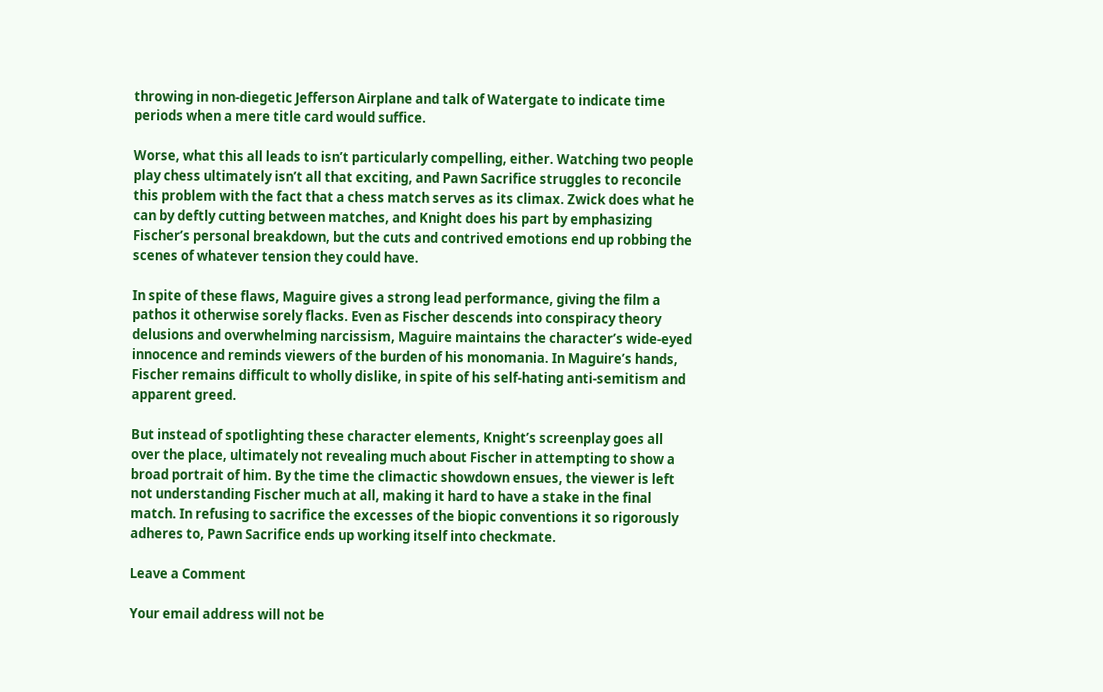throwing in non-diegetic Jefferson Airplane and talk of Watergate to indicate time periods when a mere title card would suffice.

Worse, what this all leads to isn’t particularly compelling, either. Watching two people play chess ultimately isn’t all that exciting, and Pawn Sacrifice struggles to reconcile this problem with the fact that a chess match serves as its climax. Zwick does what he can by deftly cutting between matches, and Knight does his part by emphasizing Fischer’s personal breakdown, but the cuts and contrived emotions end up robbing the scenes of whatever tension they could have.

In spite of these flaws, Maguire gives a strong lead performance, giving the film a pathos it otherwise sorely flacks. Even as Fischer descends into conspiracy theory delusions and overwhelming narcissism, Maguire maintains the character’s wide-eyed innocence and reminds viewers of the burden of his monomania. In Maguire’s hands, Fischer remains difficult to wholly dislike, in spite of his self-hating anti-semitism and apparent greed.

But instead of spotlighting these character elements, Knight’s screenplay goes all over the place, ultimately not revealing much about Fischer in attempting to show a broad portrait of him. By the time the climactic showdown ensues, the viewer is left not understanding Fischer much at all, making it hard to have a stake in the final match. In refusing to sacrifice the excesses of the biopic conventions it so rigorously adheres to, Pawn Sacrifice ends up working itself into checkmate.

Leave a Comment

Your email address will not be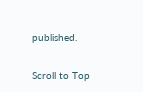published.

Scroll to Top